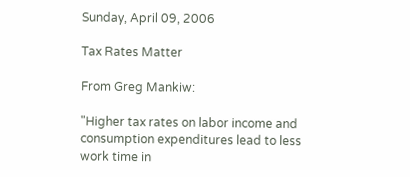Sunday, April 09, 2006

Tax Rates Matter

From Greg Mankiw:

"Higher tax rates on labor income and consumption expenditures lead to less work time in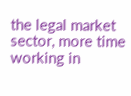the legal market sector, more time working in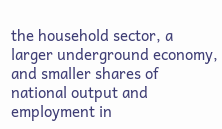the household sector, a larger underground economy, and smaller shares of national output and employment in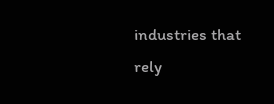industries that rely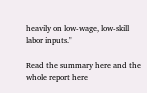heavily on low-wage, low-skill labor inputs."

Read the summary here and the whole report here